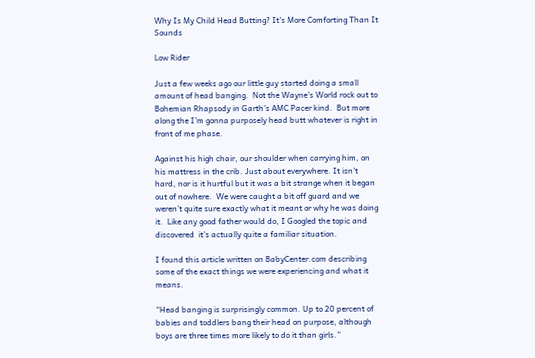Why Is My Child Head Butting? It’s More Comforting Than It Sounds

Low Rider

Just a few weeks ago our little guy started doing a small amount of head banging.  Not the Wayne’s World rock out to Bohemian Rhapsody in Garth’s AMC Pacer kind.  But more along the I’m gonna purposely head butt whatever is right in front of me phase.

Against his high chair, our shoulder when carrying him, on his mattress in the crib. Just about everywhere. It isn’t hard, nor is it hurtful but it was a bit strange when it began out of nowhere.  We were caught a bit off guard and we weren’t quite sure exactly what it meant or why he was doing it.  Like any good father would do, I Googled the topic and discovered  it’s actually quite a familiar situation.

I found this article written on BabyCenter.com describing some of the exact things we were experiencing and what it means.

“Head banging is surprisingly common. Up to 20 percent of babies and toddlers bang their head on purpose, although boys are three times more likely to do it than girls.”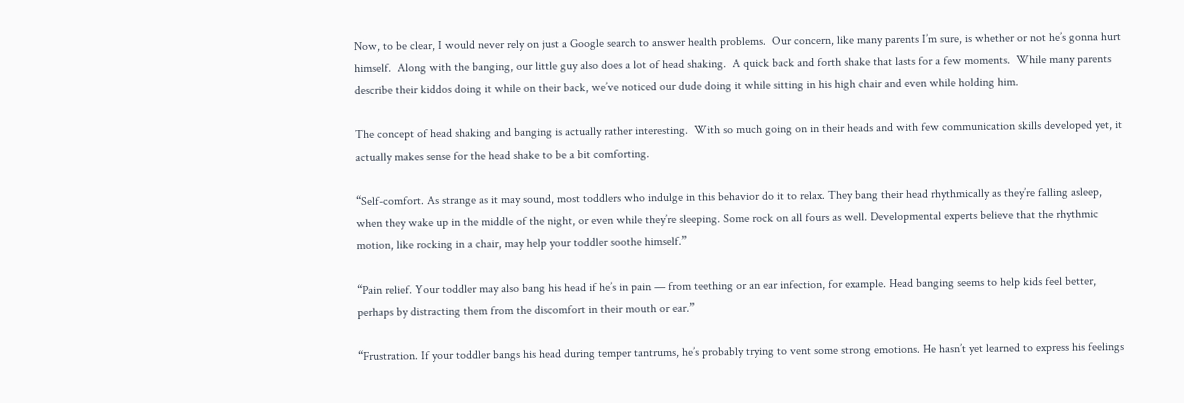Now, to be clear, I would never rely on just a Google search to answer health problems.  Our concern, like many parents I’m sure, is whether or not he’s gonna hurt himself.  Along with the banging, our little guy also does a lot of head shaking.  A quick back and forth shake that lasts for a few moments.  While many parents describe their kiddos doing it while on their back, we’ve noticed our dude doing it while sitting in his high chair and even while holding him.

The concept of head shaking and banging is actually rather interesting.  With so much going on in their heads and with few communication skills developed yet, it actually makes sense for the head shake to be a bit comforting.

“Self-comfort. As strange as it may sound, most toddlers who indulge in this behavior do it to relax. They bang their head rhythmically as they’re falling asleep, when they wake up in the middle of the night, or even while they’re sleeping. Some rock on all fours as well. Developmental experts believe that the rhythmic motion, like rocking in a chair, may help your toddler soothe himself.”

“Pain relief. Your toddler may also bang his head if he’s in pain — from teething or an ear infection, for example. Head banging seems to help kids feel better, perhaps by distracting them from the discomfort in their mouth or ear.”

“Frustration. If your toddler bangs his head during temper tantrums, he’s probably trying to vent some strong emotions. He hasn’t yet learned to express his feelings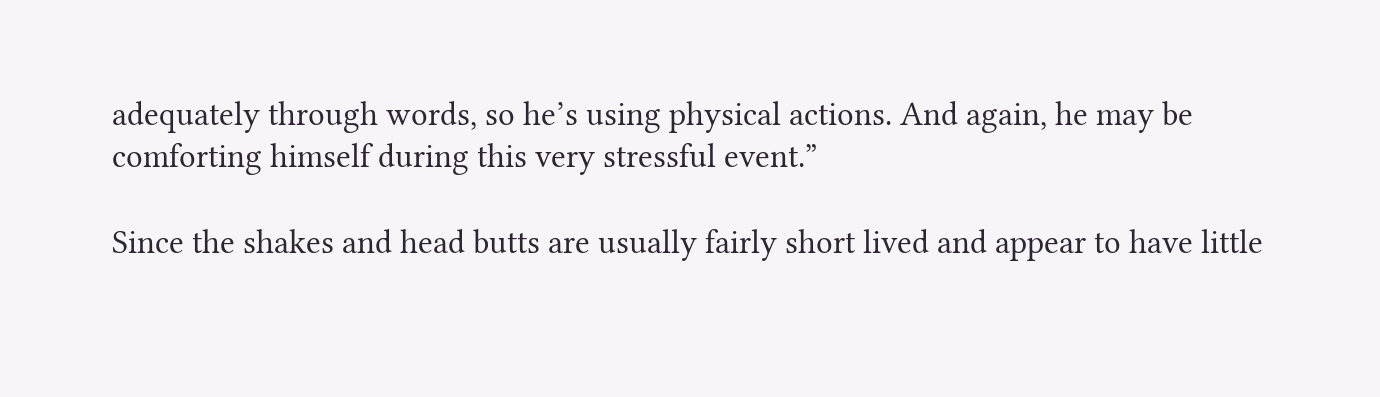adequately through words, so he’s using physical actions. And again, he may be comforting himself during this very stressful event.”

Since the shakes and head butts are usually fairly short lived and appear to have little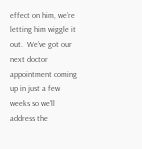effect on him, we’re letting him wiggle it out.  We’ve got our next doctor appointment coming up in just a few weeks so we’ll address the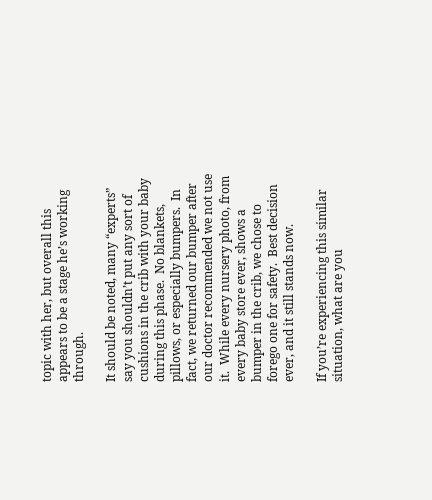topic with her, but overall this appears to be a stage he’s working through.

It should be noted, many “experts” say you shouldn’t put any sort of cushions in the crib with your baby during this phase.  No blankets, pillows, or especially bumpers.  In fact, we returned our bumper after our doctor recommended we not use it.  While every nursery photo, from every baby store ever, shows a bumper in the crib, we chose to forego one for safety.  Best decision ever, and it still stands now.

If you’re experiencing this similar situation, what are you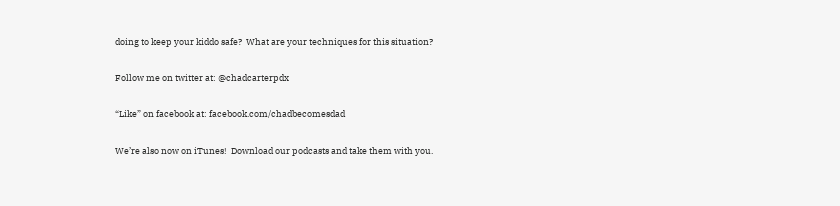doing to keep your kiddo safe?  What are your techniques for this situation?

Follow me on twitter at: @chadcarterpdx

“Like” on facebook at: facebook.com/chadbecomesdad

We’re also now on iTunes!  Download our podcasts and take them with you.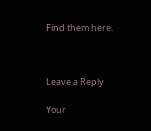Find them here.



Leave a Reply

Your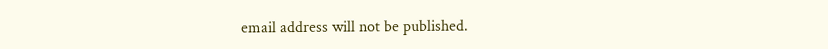email address will not be published.